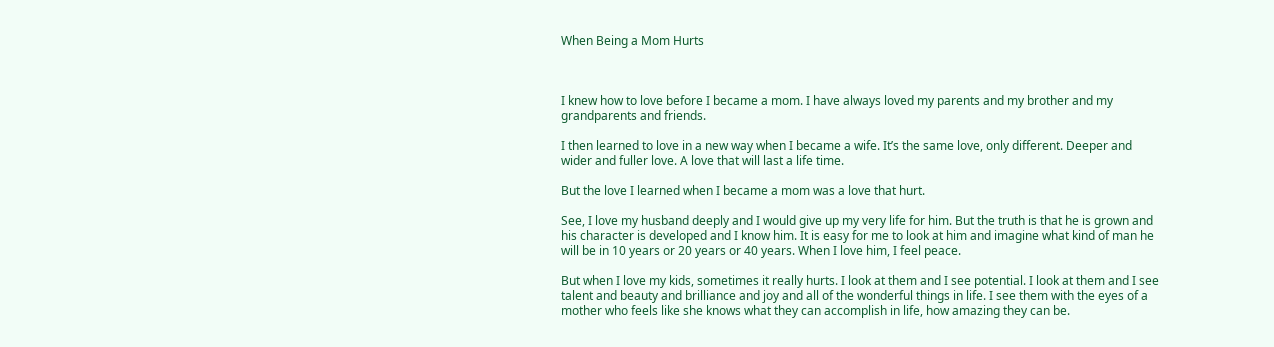When Being a Mom Hurts



I knew how to love before I became a mom. I have always loved my parents and my brother and my grandparents and friends.

I then learned to love in a new way when I became a wife. It’s the same love, only different. Deeper and wider and fuller love. A love that will last a life time.

But the love I learned when I became a mom was a love that hurt.

See, I love my husband deeply and I would give up my very life for him. But the truth is that he is grown and his character is developed and I know him. It is easy for me to look at him and imagine what kind of man he will be in 10 years or 20 years or 40 years. When I love him, I feel peace.

But when I love my kids, sometimes it really hurts. I look at them and I see potential. I look at them and I see talent and beauty and brilliance and joy and all of the wonderful things in life. I see them with the eyes of a mother who feels like she knows what they can accomplish in life, how amazing they can be.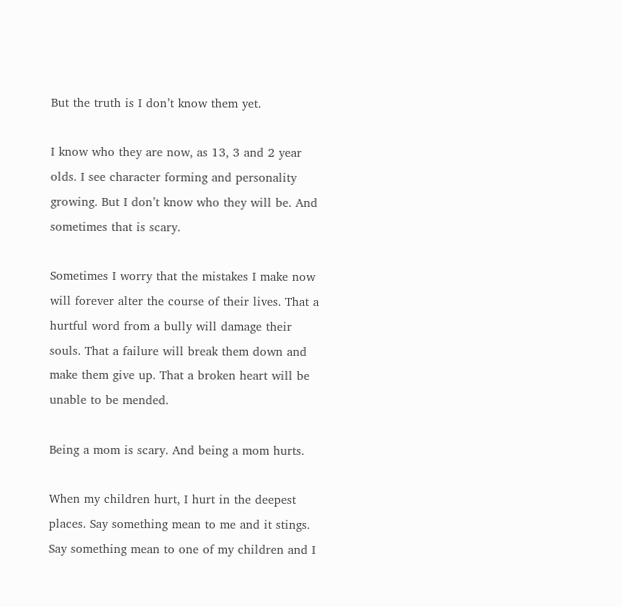But the truth is I don’t know them yet.

I know who they are now, as 13, 3 and 2 year olds. I see character forming and personality growing. But I don’t know who they will be. And sometimes that is scary.

Sometimes I worry that the mistakes I make now will forever alter the course of their lives. That a hurtful word from a bully will damage their souls. That a failure will break them down and make them give up. That a broken heart will be unable to be mended.

Being a mom is scary. And being a mom hurts.

When my children hurt, I hurt in the deepest places. Say something mean to me and it stings. Say something mean to one of my children and I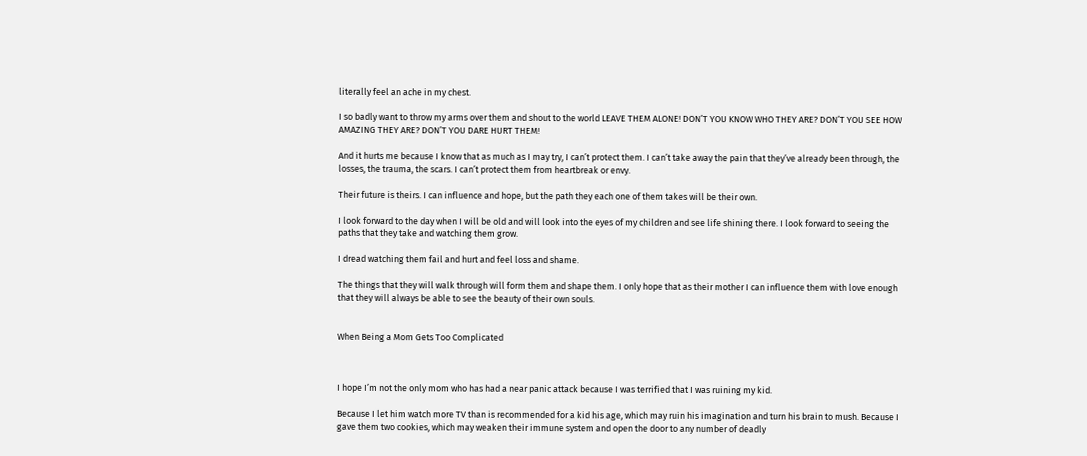literally feel an ache in my chest.

I so badly want to throw my arms over them and shout to the world LEAVE THEM ALONE! DON’T YOU KNOW WHO THEY ARE? DON’T YOU SEE HOW AMAZING THEY ARE? DON’T YOU DARE HURT THEM!

And it hurts me because I know that as much as I may try, I can’t protect them. I can’t take away the pain that they’ve already been through, the losses, the trauma, the scars. I can’t protect them from heartbreak or envy.

Their future is theirs. I can influence and hope, but the path they each one of them takes will be their own.

I look forward to the day when I will be old and will look into the eyes of my children and see life shining there. I look forward to seeing the paths that they take and watching them grow.

I dread watching them fail and hurt and feel loss and shame.

The things that they will walk through will form them and shape them. I only hope that as their mother I can influence them with love enough that they will always be able to see the beauty of their own souls.


When Being a Mom Gets Too Complicated



I hope I’m not the only mom who has had a near panic attack because I was terrified that I was ruining my kid.

Because I let him watch more TV than is recommended for a kid his age, which may ruin his imagination and turn his brain to mush. Because I gave them two cookies, which may weaken their immune system and open the door to any number of deadly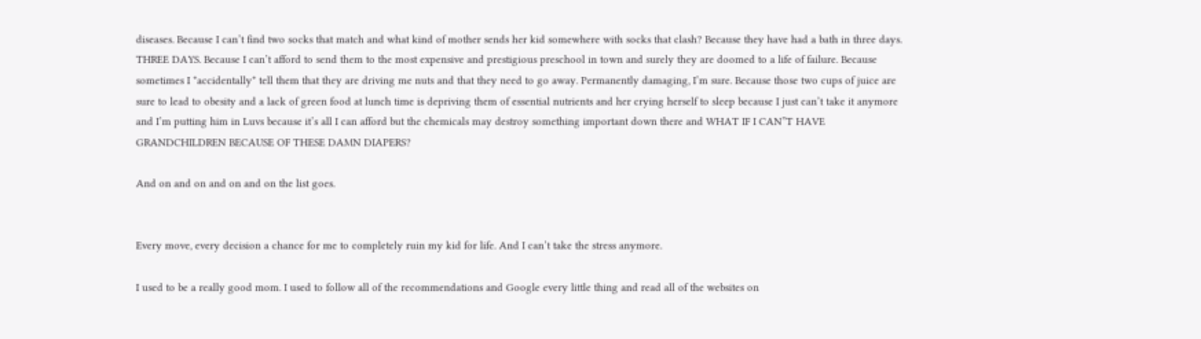diseases. Because I can’t find two socks that match and what kind of mother sends her kid somewhere with socks that clash? Because they have had a bath in three days. THREE DAYS. Because I can’t afford to send them to the most expensive and prestigious preschool in town and surely they are doomed to a life of failure. Because sometimes I *accidentally* tell them that they are driving me nuts and that they need to go away. Permanently damaging, I’m sure. Because those two cups of juice are sure to lead to obesity and a lack of green food at lunch time is depriving them of essential nutrients and her crying herself to sleep because I just can’t take it anymore and I’m putting him in Luvs because it’s all I can afford but the chemicals may destroy something important down there and WHAT IF I CAN”T HAVE GRANDCHILDREN BECAUSE OF THESE DAMN DIAPERS?

And on and on and on and on the list goes.


Every move, every decision a chance for me to completely ruin my kid for life. And I can’t take the stress anymore.

I used to be a really good mom. I used to follow all of the recommendations and Google every little thing and read all of the websites on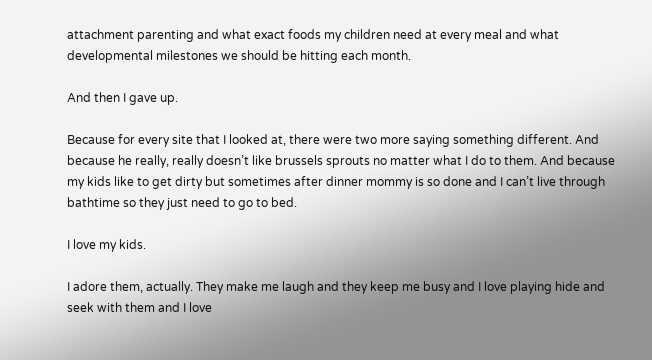attachment parenting and what exact foods my children need at every meal and what developmental milestones we should be hitting each month.

And then I gave up.

Because for every site that I looked at, there were two more saying something different. And because he really, really doesn’t like brussels sprouts no matter what I do to them. And because my kids like to get dirty but sometimes after dinner mommy is so done and I can’t live through bathtime so they just need to go to bed.

I love my kids.

I adore them, actually. They make me laugh and they keep me busy and I love playing hide and seek with them and I love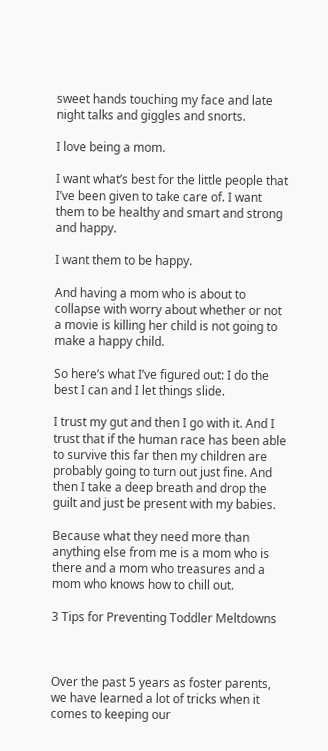sweet hands touching my face and late night talks and giggles and snorts.

I love being a mom.

I want what’s best for the little people that I’ve been given to take care of. I want them to be healthy and smart and strong and happy.

I want them to be happy.

And having a mom who is about to collapse with worry about whether or not a movie is killing her child is not going to make a happy child.

So here’s what I’ve figured out: I do the best I can and I let things slide.

I trust my gut and then I go with it. And I trust that if the human race has been able to survive this far then my children are probably going to turn out just fine. And then I take a deep breath and drop the guilt and just be present with my babies.

Because what they need more than anything else from me is a mom who is there and a mom who treasures and a mom who knows how to chill out.

3 Tips for Preventing Toddler Meltdowns



Over the past 5 years as foster parents, we have learned a lot of tricks when it comes to keeping our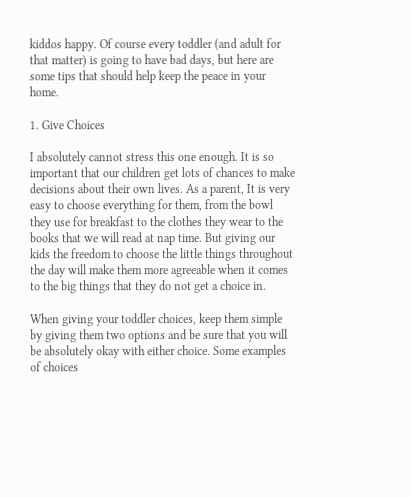kiddos happy. Of course every toddler (and adult for that matter) is going to have bad days, but here are some tips that should help keep the peace in your home.

1. Give Choices

I absolutely cannot stress this one enough. It is so important that our children get lots of chances to make decisions about their own lives. As a parent, It is very easy to choose everything for them, from the bowl they use for breakfast to the clothes they wear to the books that we will read at nap time. But giving our kids the freedom to choose the little things throughout the day will make them more agreeable when it comes to the big things that they do not get a choice in.

When giving your toddler choices, keep them simple by giving them two options and be sure that you will be absolutely okay with either choice. Some examples of choices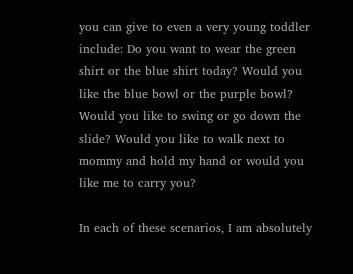you can give to even a very young toddler include: Do you want to wear the green shirt or the blue shirt today? Would you like the blue bowl or the purple bowl? Would you like to swing or go down the slide? Would you like to walk next to mommy and hold my hand or would you like me to carry you?

In each of these scenarios, I am absolutely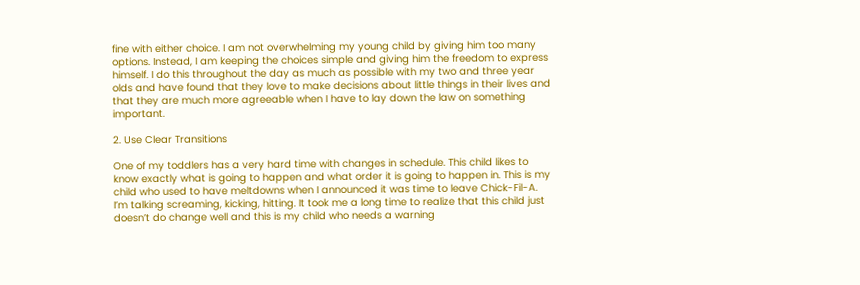fine with either choice. I am not overwhelming my young child by giving him too many options. Instead, I am keeping the choices simple and giving him the freedom to express himself. I do this throughout the day as much as possible with my two and three year olds and have found that they love to make decisions about little things in their lives and that they are much more agreeable when I have to lay down the law on something important.

2. Use Clear Transitions

One of my toddlers has a very hard time with changes in schedule. This child likes to know exactly what is going to happen and what order it is going to happen in. This is my child who used to have meltdowns when I announced it was time to leave Chick-Fil-A. I’m talking screaming, kicking, hitting. It took me a long time to realize that this child just doesn’t do change well and this is my child who needs a warning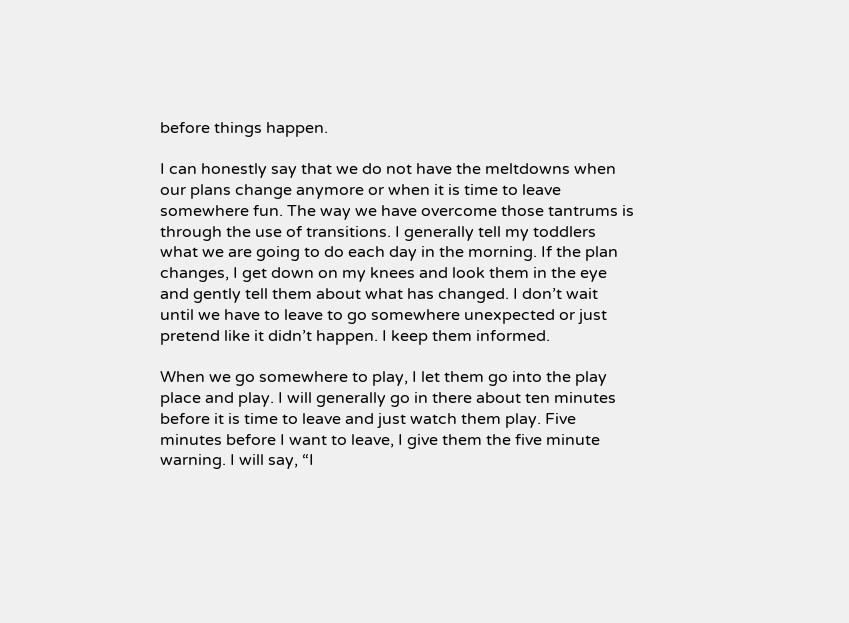before things happen.

I can honestly say that we do not have the meltdowns when our plans change anymore or when it is time to leave somewhere fun. The way we have overcome those tantrums is through the use of transitions. I generally tell my toddlers what we are going to do each day in the morning. If the plan changes, I get down on my knees and look them in the eye and gently tell them about what has changed. I don’t wait until we have to leave to go somewhere unexpected or just pretend like it didn’t happen. I keep them informed.

When we go somewhere to play, I let them go into the play place and play. I will generally go in there about ten minutes before it is time to leave and just watch them play. Five minutes before I want to leave, I give them the five minute warning. I will say, “I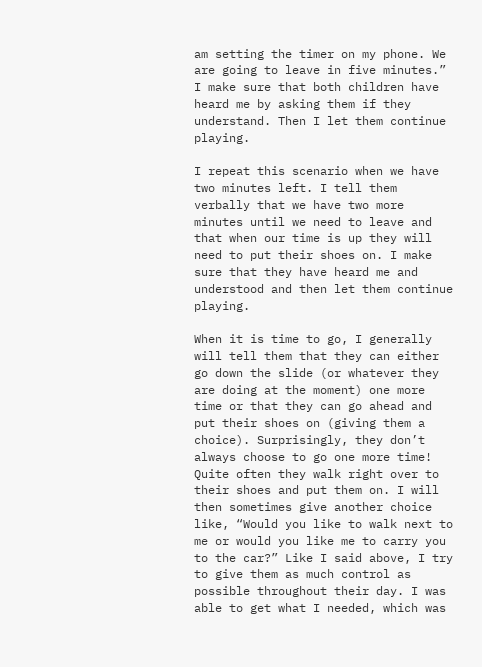am setting the timer on my phone. We are going to leave in five minutes.” I make sure that both children have heard me by asking them if they understand. Then I let them continue playing.

I repeat this scenario when we have two minutes left. I tell them verbally that we have two more minutes until we need to leave and that when our time is up they will need to put their shoes on. I make sure that they have heard me and understood and then let them continue playing.

When it is time to go, I generally will tell them that they can either go down the slide (or whatever they are doing at the moment) one more time or that they can go ahead and put their shoes on (giving them a choice). Surprisingly, they don’t always choose to go one more time! Quite often they walk right over to their shoes and put them on. I will then sometimes give another choice like, “Would you like to walk next to me or would you like me to carry you to the car?” Like I said above, I try to give them as much control as possible throughout their day. I was able to get what I needed, which was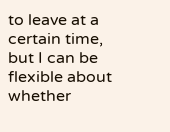to leave at a certain time, but I can be flexible about whether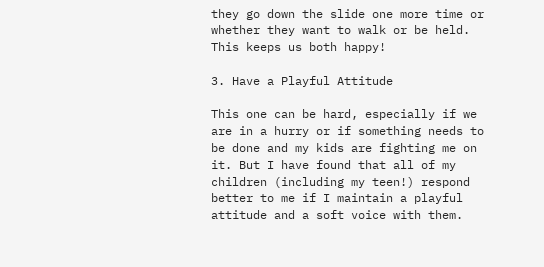they go down the slide one more time or whether they want to walk or be held. This keeps us both happy!

3. Have a Playful Attitude

This one can be hard, especially if we are in a hurry or if something needs to be done and my kids are fighting me on it. But I have found that all of my children (including my teen!) respond better to me if I maintain a playful attitude and a soft voice with them.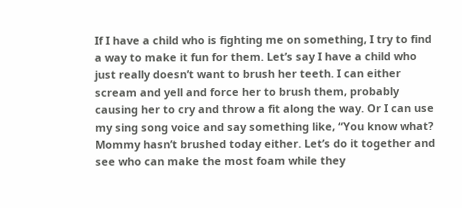If I have a child who is fighting me on something, I try to find a way to make it fun for them. Let’s say I have a child who just really doesn’t want to brush her teeth. I can either scream and yell and force her to brush them, probably causing her to cry and throw a fit along the way. Or I can use my sing song voice and say something like, “You know what? Mommy hasn’t brushed today either. Let’s do it together and see who can make the most foam while they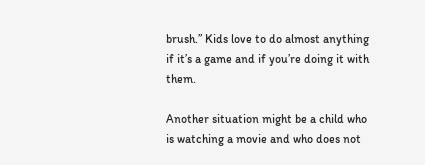brush.” Kids love to do almost anything if it’s a game and if you’re doing it with them.

Another situation might be a child who is watching a movie and who does not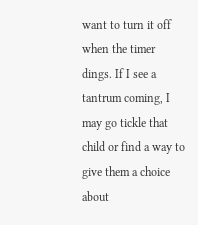want to turn it off when the timer dings. If I see a tantrum coming, I may go tickle that child or find a way to give them a choice about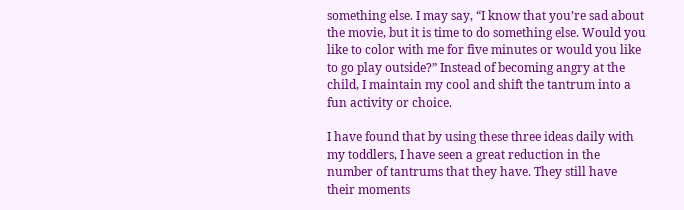something else. I may say, “I know that you’re sad about the movie, but it is time to do something else. Would you like to color with me for five minutes or would you like to go play outside?” Instead of becoming angry at the child, I maintain my cool and shift the tantrum into a fun activity or choice.

I have found that by using these three ideas daily with my toddlers, I have seen a great reduction in the number of tantrums that they have. They still have their moments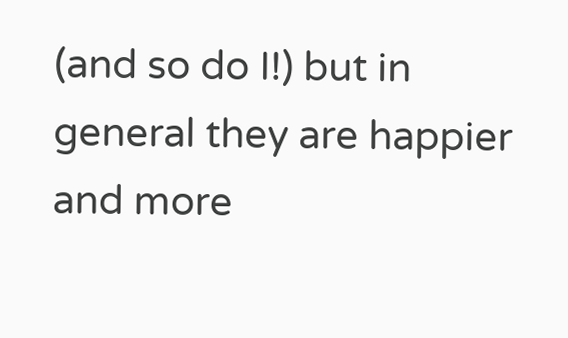(and so do I!) but in general they are happier and more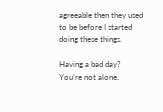agreeable then they used to be before I started doing these things.

Having a bad day? You’re not alone.